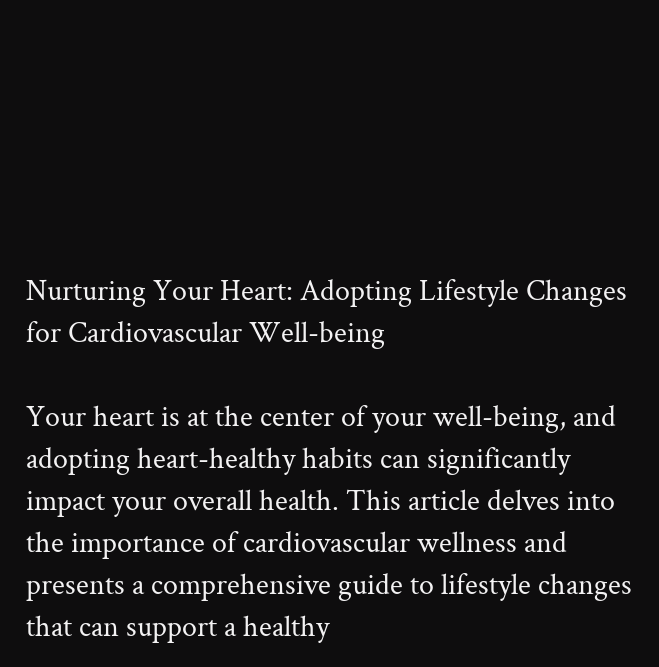Nurturing Your Heart: Adopting Lifestyle Changes for Cardiovascular Well-being

Your heart is at the center of your well-being, and adopting heart-healthy habits can significantly impact your overall health. This article delves into the importance of cardiovascular wellness and presents a comprehensive guide to lifestyle changes that can support a healthy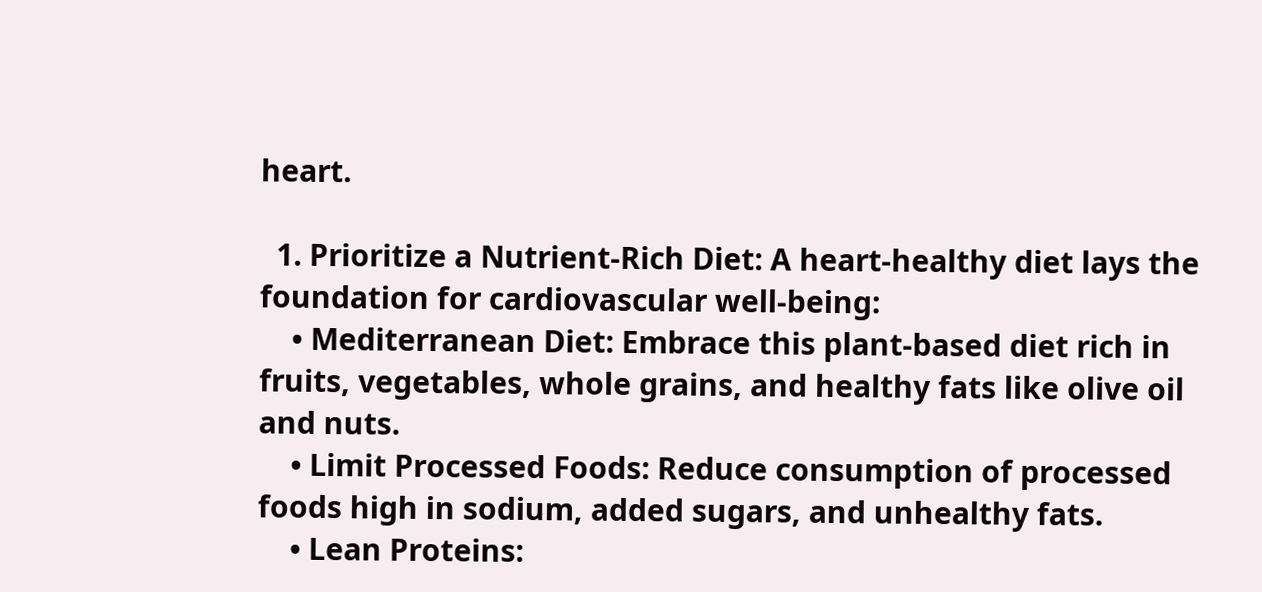heart.

  1. Prioritize a Nutrient-Rich Diet: A heart-healthy diet lays the foundation for cardiovascular well-being:
    • Mediterranean Diet: Embrace this plant-based diet rich in fruits, vegetables, whole grains, and healthy fats like olive oil and nuts.
    • Limit Processed Foods: Reduce consumption of processed foods high in sodium, added sugars, and unhealthy fats.
    • Lean Proteins: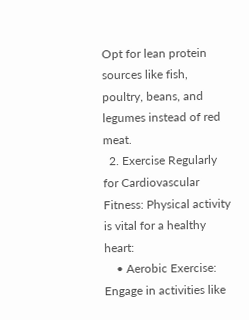Opt for lean protein sources like fish, poultry, beans, and legumes instead of red meat.
  2. Exercise Regularly for Cardiovascular Fitness: Physical activity is vital for a healthy heart:
    • Aerobic Exercise: Engage in activities like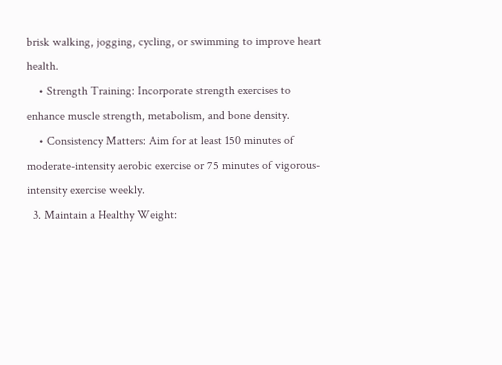brisk walking, jogging, cycling, or swimming to improve heart health.
    • Strength Training: Incorporate strength exercises to enhance muscle strength, metabolism, and bone density.
    • Consistency Matters: Aim for at least 150 minutes of moderate-intensity aerobic exercise or 75 minutes of vigorous-intensity exercise weekly.
  3. Maintain a Healthy Weight: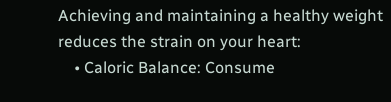Achieving and maintaining a healthy weight reduces the strain on your heart:
    • Caloric Balance: Consume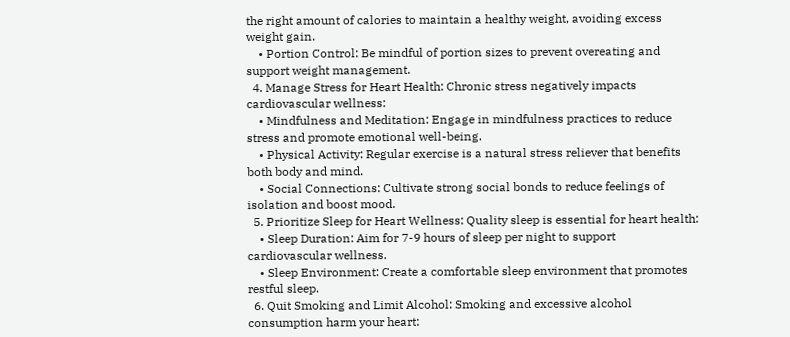the right amount of calories to maintain a healthy weight, avoiding excess weight gain.
    • Portion Control: Be mindful of portion sizes to prevent overeating and support weight management.
  4. Manage Stress for Heart Health: Chronic stress negatively impacts cardiovascular wellness:
    • Mindfulness and Meditation: Engage in mindfulness practices to reduce stress and promote emotional well-being.
    • Physical Activity: Regular exercise is a natural stress reliever that benefits both body and mind.
    • Social Connections: Cultivate strong social bonds to reduce feelings of isolation and boost mood.
  5. Prioritize Sleep for Heart Wellness: Quality sleep is essential for heart health:
    • Sleep Duration: Aim for 7-9 hours of sleep per night to support cardiovascular wellness.
    • Sleep Environment: Create a comfortable sleep environment that promotes restful sleep.
  6. Quit Smoking and Limit Alcohol: Smoking and excessive alcohol consumption harm your heart: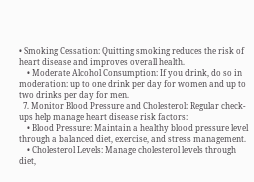• Smoking Cessation: Quitting smoking reduces the risk of heart disease and improves overall health.
    • Moderate Alcohol Consumption: If you drink, do so in moderation: up to one drink per day for women and up to two drinks per day for men.
  7. Monitor Blood Pressure and Cholesterol: Regular check-ups help manage heart disease risk factors:
    • Blood Pressure: Maintain a healthy blood pressure level through a balanced diet, exercise, and stress management.
    • Cholesterol Levels: Manage cholesterol levels through diet,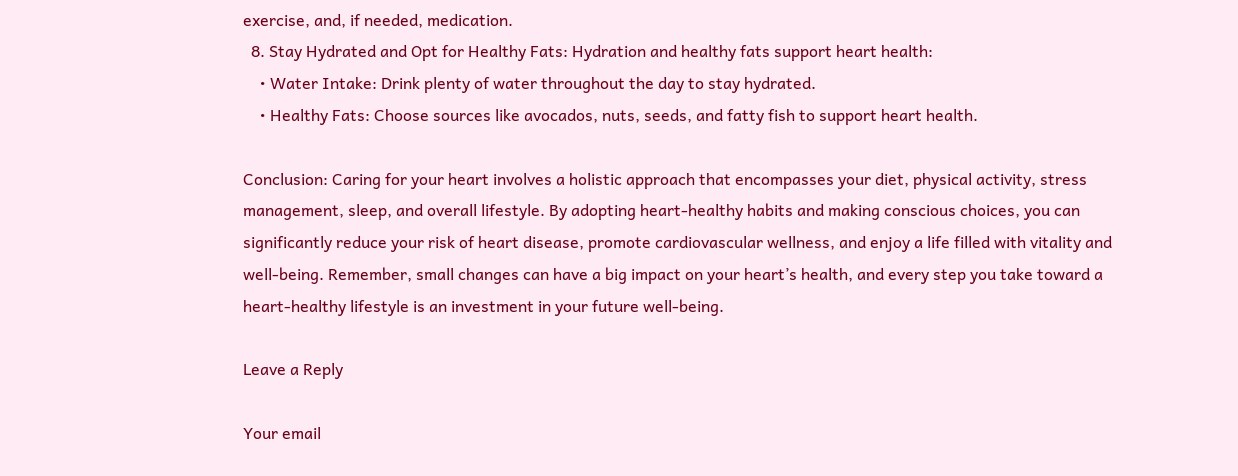exercise, and, if needed, medication.
  8. Stay Hydrated and Opt for Healthy Fats: Hydration and healthy fats support heart health:
    • Water Intake: Drink plenty of water throughout the day to stay hydrated.
    • Healthy Fats: Choose sources like avocados, nuts, seeds, and fatty fish to support heart health.

Conclusion: Caring for your heart involves a holistic approach that encompasses your diet, physical activity, stress management, sleep, and overall lifestyle. By adopting heart-healthy habits and making conscious choices, you can significantly reduce your risk of heart disease, promote cardiovascular wellness, and enjoy a life filled with vitality and well-being. Remember, small changes can have a big impact on your heart’s health, and every step you take toward a heart-healthy lifestyle is an investment in your future well-being.

Leave a Reply

Your email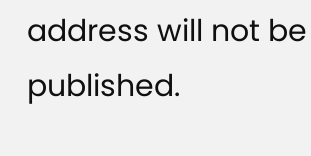address will not be published.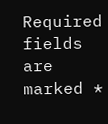Required fields are marked *